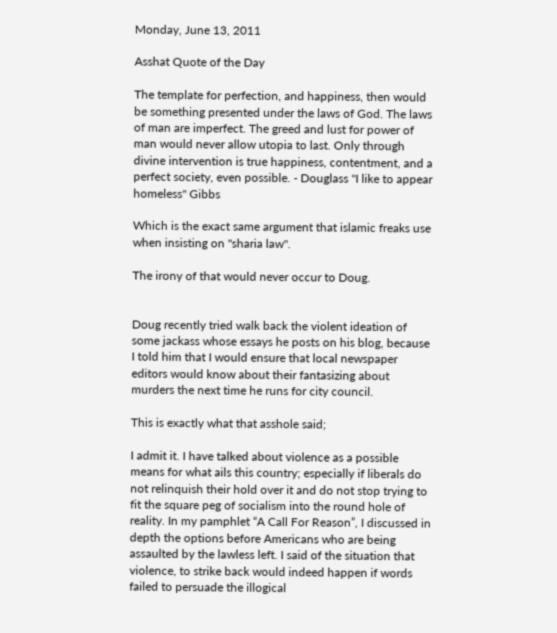Monday, June 13, 2011

Asshat Quote of the Day

The template for perfection, and happiness, then would be something presented under the laws of God. The laws of man are imperfect. The greed and lust for power of man would never allow utopia to last. Only through divine intervention is true happiness, contentment, and a perfect society, even possible. - Douglass "I like to appear homeless" Gibbs

Which is the exact same argument that islamic freaks use when insisting on "sharia law".

The irony of that would never occur to Doug.


Doug recently tried walk back the violent ideation of some jackass whose essays he posts on his blog, because I told him that I would ensure that local newspaper editors would know about their fantasizing about murders the next time he runs for city council.

This is exactly what that asshole said;

I admit it. I have talked about violence as a possible means for what ails this country; especially if liberals do not relinquish their hold over it and do not stop trying to fit the square peg of socialism into the round hole of reality. In my pamphlet “A Call For Reason”, I discussed in depth the options before Americans who are being assaulted by the lawless left. I said of the situation that violence, to strike back would indeed happen if words failed to persuade the illogical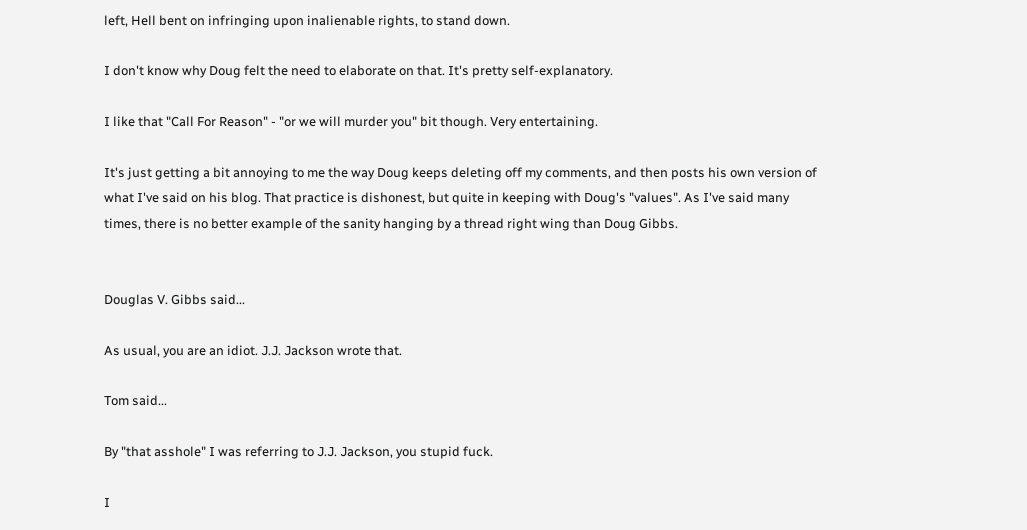left, Hell bent on infringing upon inalienable rights, to stand down.

I don't know why Doug felt the need to elaborate on that. It's pretty self-explanatory.

I like that "Call For Reason" - "or we will murder you" bit though. Very entertaining.

It's just getting a bit annoying to me the way Doug keeps deleting off my comments, and then posts his own version of what I've said on his blog. That practice is dishonest, but quite in keeping with Doug's "values". As I've said many times, there is no better example of the sanity hanging by a thread right wing than Doug Gibbs.


Douglas V. Gibbs said...

As usual, you are an idiot. J.J. Jackson wrote that.

Tom said...

By "that asshole" I was referring to J.J. Jackson, you stupid fuck.

I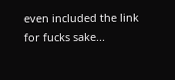even included the link for fucks sake...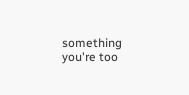something you're too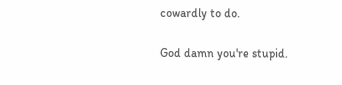cowardly to do.

God damn you're stupid.